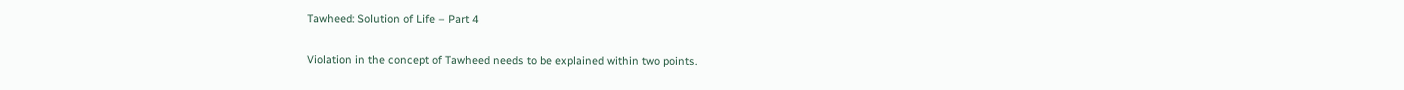Tawheed: Solution of Life – Part 4

Violation in the concept of Tawheed needs to be explained within two points.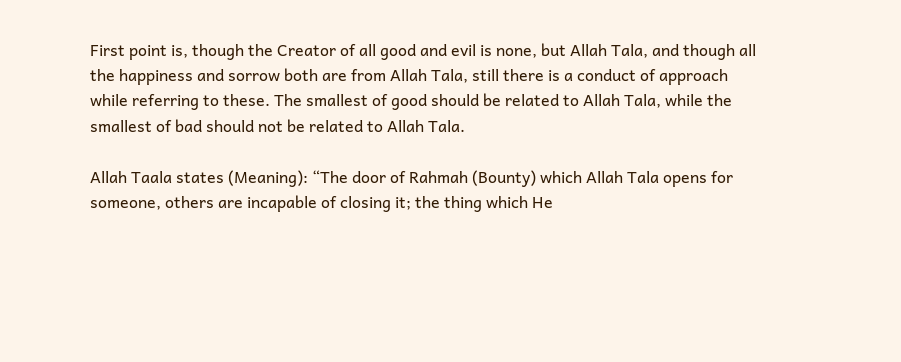First point is, though the Creator of all good and evil is none, but Allah Tala, and though all the happiness and sorrow both are from Allah Tala, still there is a conduct of approach while referring to these. The smallest of good should be related to Allah Tala, while the smallest of bad should not be related to Allah Tala.

Allah Taala states (Meaning): “The door of Rahmah (Bounty) which Allah Tala opens for someone, others are incapable of closing it; the thing which He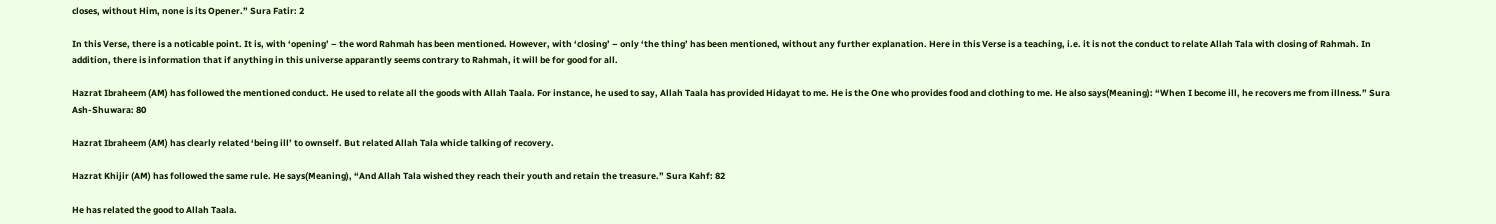closes, without Him, none is its Opener.” Sura Fatir: 2

In this Verse, there is a noticable point. It is, with ‘opening’ – the word Rahmah has been mentioned. However, with ‘closing’ – only ‘the thing’ has been mentioned, without any further explanation. Here in this Verse is a teaching, i.e. it is not the conduct to relate Allah Tala with closing of Rahmah. In addition, there is information that if anything in this universe apparantly seems contrary to Rahmah, it will be for good for all.

Hazrat Ibraheem (AM) has followed the mentioned conduct. He used to relate all the goods with Allah Taala. For instance, he used to say, Allah Taala has provided Hidayat to me. He is the One who provides food and clothing to me. He also says(Meaning): “When I become ill, he recovers me from illness.” Sura Ash-Shuwara: 80

Hazrat Ibraheem (AM) has clearly related ‘being ill’ to ownself. But related Allah Tala whicle talking of recovery.

Hazrat Khijir (AM) has followed the same rule. He says(Meaning), “And Allah Tala wished they reach their youth and retain the treasure.” Sura Kahf: 82

He has related the good to Allah Taala.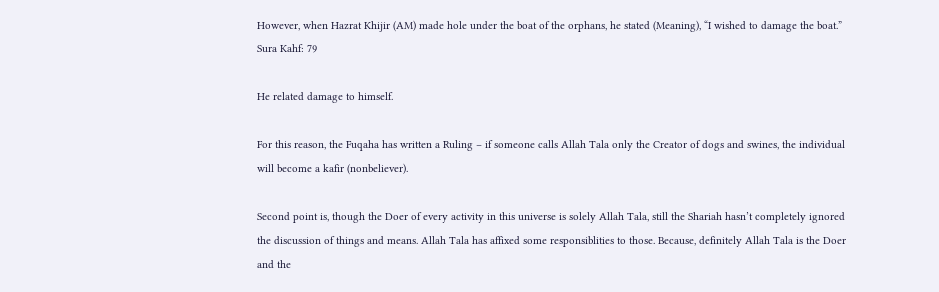However, when Hazrat Khijir (AM) made hole under the boat of the orphans, he stated (Meaning), “I wished to damage the boat.” Sura Kahf: 79

He related damage to himself.

For this reason, the Fuqaha has written a Ruling – if someone calls Allah Tala only the Creator of dogs and swines, the individual will become a kafir (nonbeliever).

Second point is, though the Doer of every activity in this universe is solely Allah Tala, still the Shariah hasn’t completely ignored the discussion of things and means. Allah Tala has affixed some responsiblities to those. Because, definitely Allah Tala is the Doer and the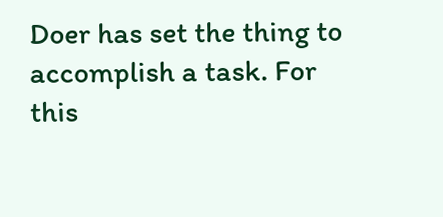Doer has set the thing to accomplish a task. For this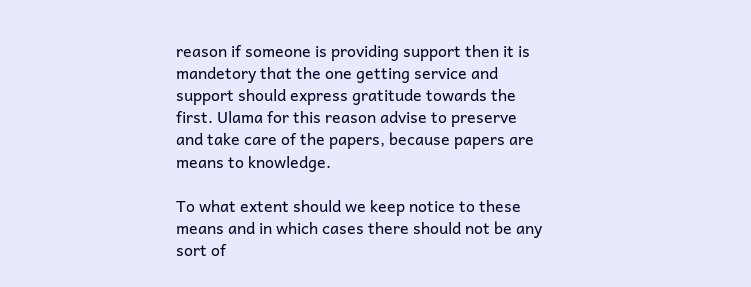reason if someone is providing support then it is mandetory that the one getting service and support should express gratitude towards the first. Ulama for this reason advise to preserve and take care of the papers, because papers are means to knowledge.

To what extent should we keep notice to these means and in which cases there should not be any sort of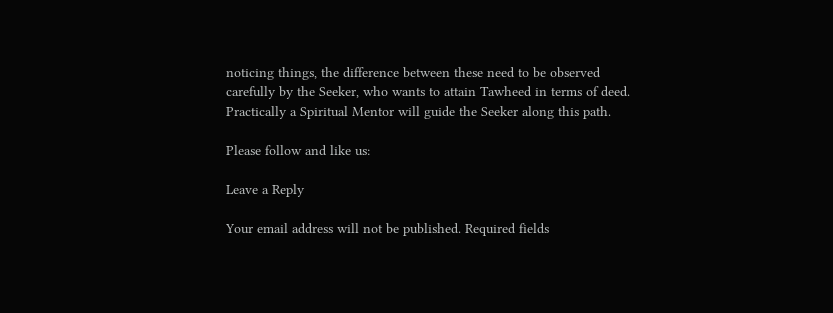noticing things, the difference between these need to be observed carefully by the Seeker, who wants to attain Tawheed in terms of deed. Practically a Spiritual Mentor will guide the Seeker along this path.

Please follow and like us:

Leave a Reply

Your email address will not be published. Required fields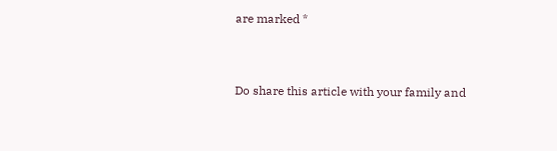are marked *


Do share this article with your family and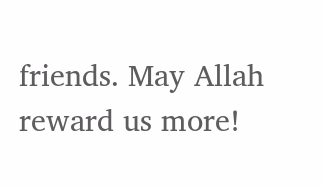friends. May Allah reward us more!